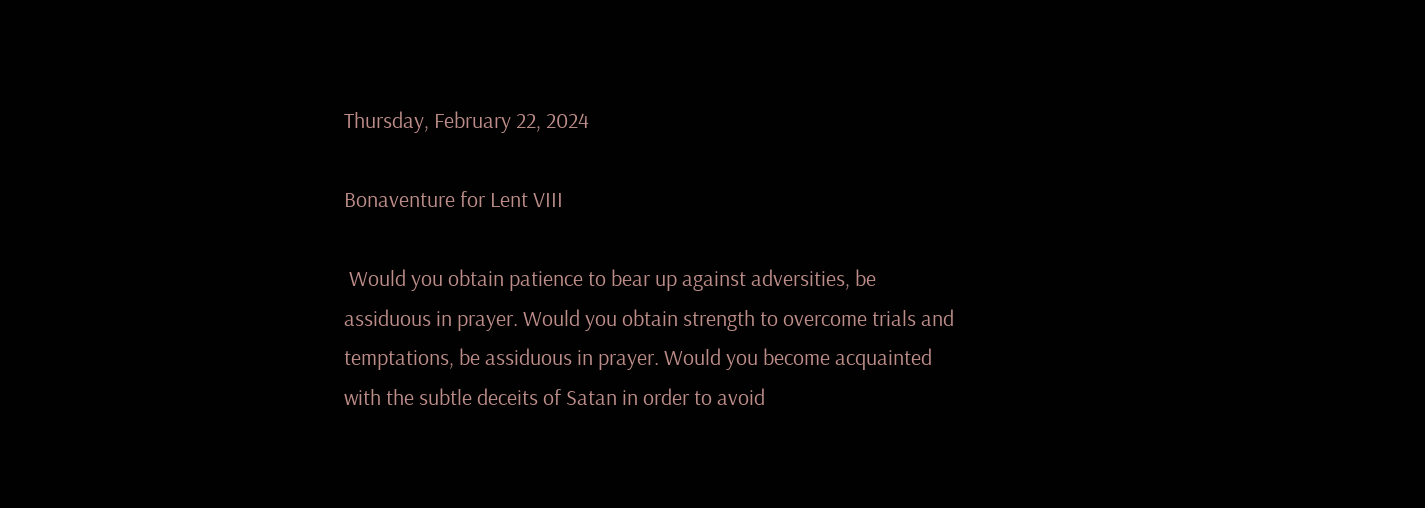Thursday, February 22, 2024

Bonaventure for Lent VIII

 Would you obtain patience to bear up against adversities, be assiduous in prayer. Would you obtain strength to overcome trials and temptations, be assiduous in prayer. Would you become acquainted with the subtle deceits of Satan in order to avoid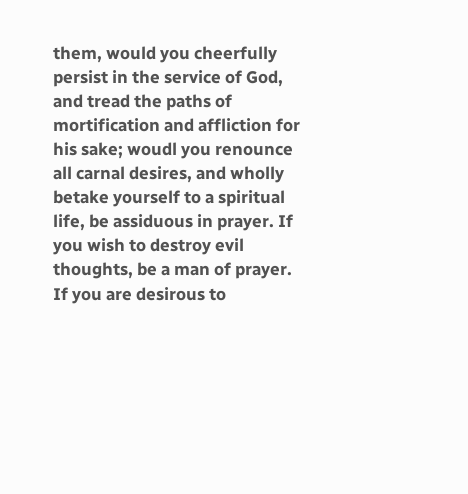them, would you cheerfully persist in the service of God, and tread the paths of mortification and affliction for his sake; woudl you renounce all carnal desires, and wholly betake yourself to a spiritual life, be assiduous in prayer. If you wish to destroy evil thoughts, be a man of prayer. If you are desirous to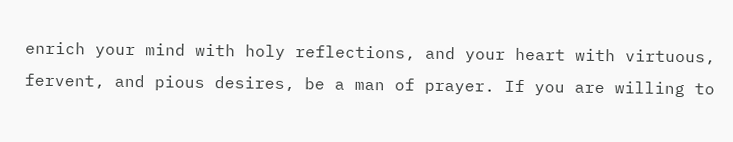enrich your mind with holy reflections, and your heart with virtuous, fervent, and pious desires, be a man of prayer. If you are willing to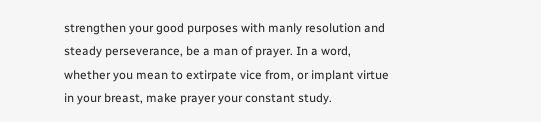strengthen your good purposes with manly resolution and steady perseverance, be a man of prayer. In a word, whether you mean to extirpate vice from, or implant virtue in your breast, make prayer your constant study.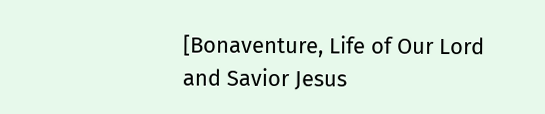[Bonaventure, Life of Our Lord and Savior Jesus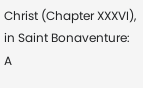Christ (Chapter XXXVI), in Saint Bonaventure: A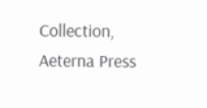Collection, Aeterna Press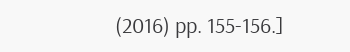(2016) pp. 155-156.]